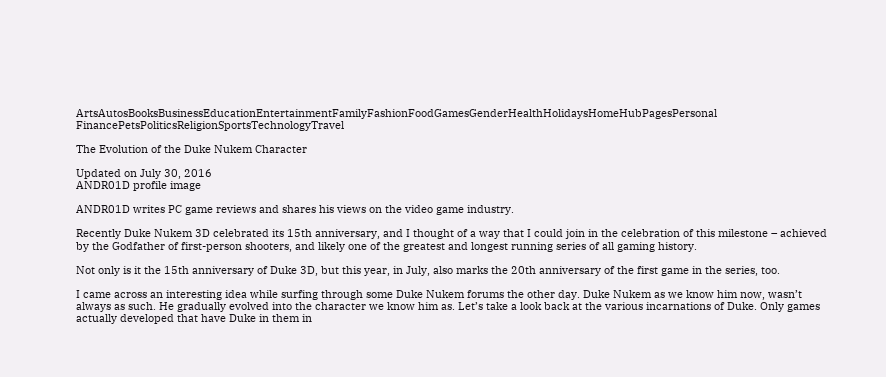ArtsAutosBooksBusinessEducationEntertainmentFamilyFashionFoodGamesGenderHealthHolidaysHomeHubPagesPersonal FinancePetsPoliticsReligionSportsTechnologyTravel

The Evolution of the Duke Nukem Character

Updated on July 30, 2016
ANDR01D profile image

ANDR01D writes PC game reviews and shares his views on the video game industry.

Recently Duke Nukem 3D celebrated its 15th anniversary, and I thought of a way that I could join in the celebration of this milestone – achieved by the Godfather of first-person shooters, and likely one of the greatest and longest running series of all gaming history.

Not only is it the 15th anniversary of Duke 3D, but this year, in July, also marks the 20th anniversary of the first game in the series, too.

I came across an interesting idea while surfing through some Duke Nukem forums the other day. Duke Nukem as we know him now, wasn’t always as such. He gradually evolved into the character we know him as. Let’s take a look back at the various incarnations of Duke. Only games actually developed that have Duke in them in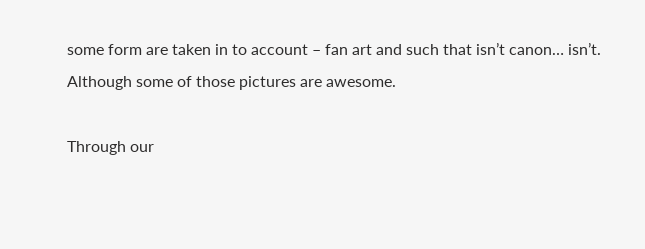some form are taken in to account – fan art and such that isn’t canon… isn’t. Although some of those pictures are awesome.

Through our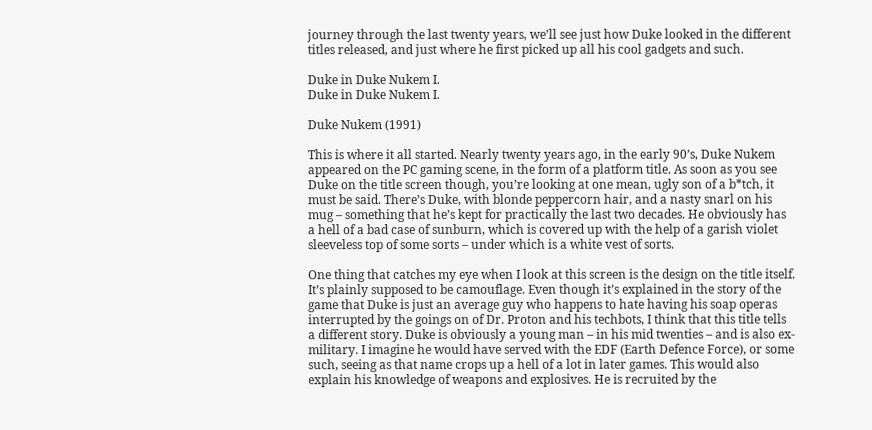journey through the last twenty years, we’ll see just how Duke looked in the different titles released, and just where he first picked up all his cool gadgets and such.

Duke in Duke Nukem I.
Duke in Duke Nukem I.

Duke Nukem (1991)

This is where it all started. Nearly twenty years ago, in the early 90’s, Duke Nukem appeared on the PC gaming scene, in the form of a platform title. As soon as you see Duke on the title screen though, you’re looking at one mean, ugly son of a b*tch, it must be said. There’s Duke, with blonde peppercorn hair, and a nasty snarl on his mug – something that he’s kept for practically the last two decades. He obviously has a hell of a bad case of sunburn, which is covered up with the help of a garish violet sleeveless top of some sorts – under which is a white vest of sorts.

One thing that catches my eye when I look at this screen is the design on the title itself. It’s plainly supposed to be camouflage. Even though it’s explained in the story of the game that Duke is just an average guy who happens to hate having his soap operas interrupted by the goings on of Dr. Proton and his techbots, I think that this title tells a different story. Duke is obviously a young man – in his mid twenties – and is also ex-military. I imagine he would have served with the EDF (Earth Defence Force), or some such, seeing as that name crops up a hell of a lot in later games. This would also explain his knowledge of weapons and explosives. He is recruited by the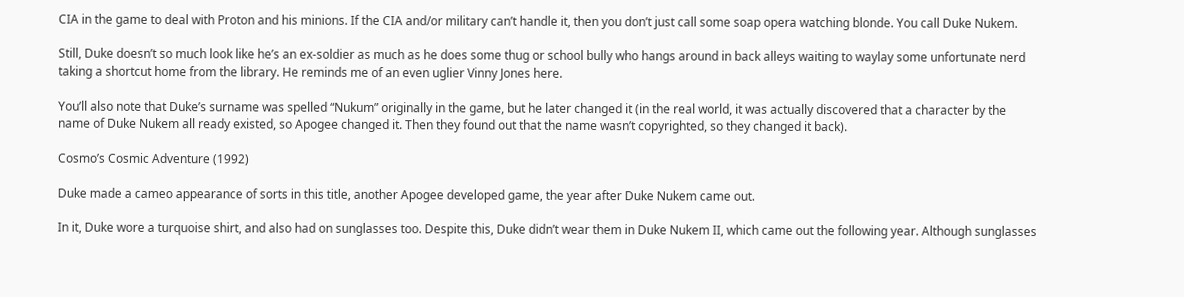CIA in the game to deal with Proton and his minions. If the CIA and/or military can’t handle it, then you don’t just call some soap opera watching blonde. You call Duke Nukem.

Still, Duke doesn’t so much look like he’s an ex-soldier as much as he does some thug or school bully who hangs around in back alleys waiting to waylay some unfortunate nerd taking a shortcut home from the library. He reminds me of an even uglier Vinny Jones here.

You’ll also note that Duke’s surname was spelled “Nukum” originally in the game, but he later changed it (in the real world, it was actually discovered that a character by the name of Duke Nukem all ready existed, so Apogee changed it. Then they found out that the name wasn’t copyrighted, so they changed it back).

Cosmo’s Cosmic Adventure (1992)

Duke made a cameo appearance of sorts in this title, another Apogee developed game, the year after Duke Nukem came out.

In it, Duke wore a turquoise shirt, and also had on sunglasses too. Despite this, Duke didn’t wear them in Duke Nukem II, which came out the following year. Although sunglasses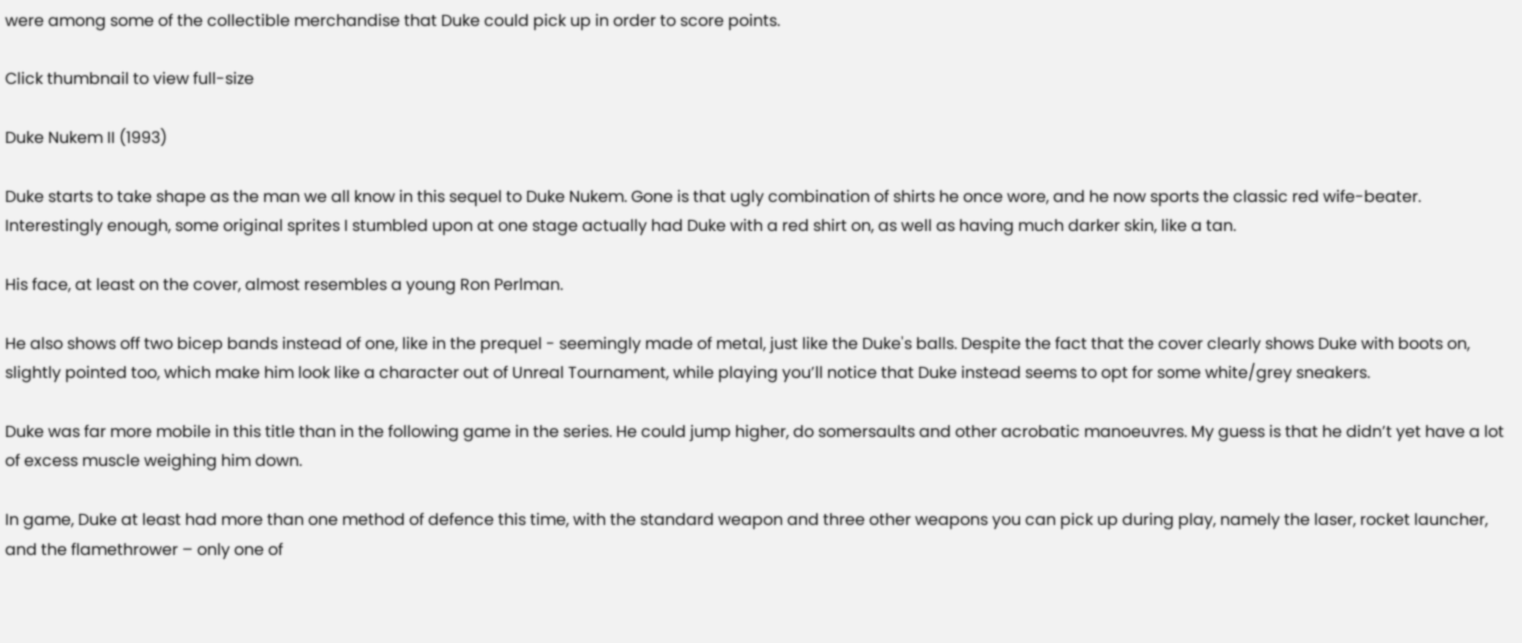were among some of the collectible merchandise that Duke could pick up in order to score points.

Click thumbnail to view full-size

Duke Nukem II (1993)

Duke starts to take shape as the man we all know in this sequel to Duke Nukem. Gone is that ugly combination of shirts he once wore, and he now sports the classic red wife-beater. Interestingly enough, some original sprites I stumbled upon at one stage actually had Duke with a red shirt on, as well as having much darker skin, like a tan.

His face, at least on the cover, almost resembles a young Ron Perlman.

He also shows off two bicep bands instead of one, like in the prequel - seemingly made of metal, just like the Duke's balls. Despite the fact that the cover clearly shows Duke with boots on, slightly pointed too, which make him look like a character out of Unreal Tournament, while playing you’ll notice that Duke instead seems to opt for some white/grey sneakers.

Duke was far more mobile in this title than in the following game in the series. He could jump higher, do somersaults and other acrobatic manoeuvres. My guess is that he didn’t yet have a lot of excess muscle weighing him down.

In game, Duke at least had more than one method of defence this time, with the standard weapon and three other weapons you can pick up during play, namely the laser, rocket launcher, and the flamethrower – only one of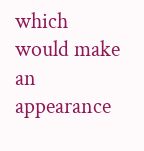which would make an appearance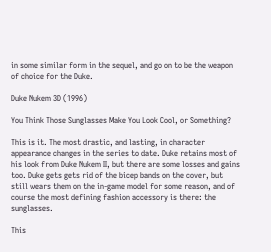in some similar form in the sequel, and go on to be the weapon of choice for the Duke.

Duke Nukem 3D (1996)

You Think Those Sunglasses Make You Look Cool, or Something?

This is it. The most drastic, and lasting, in character appearance changes in the series to date. Duke retains most of his look from Duke Nukem II, but there are some losses and gains too. Duke gets gets rid of the bicep bands on the cover, but still wears them on the in-game model for some reason, and of course the most defining fashion accessory is there: the sunglasses.

This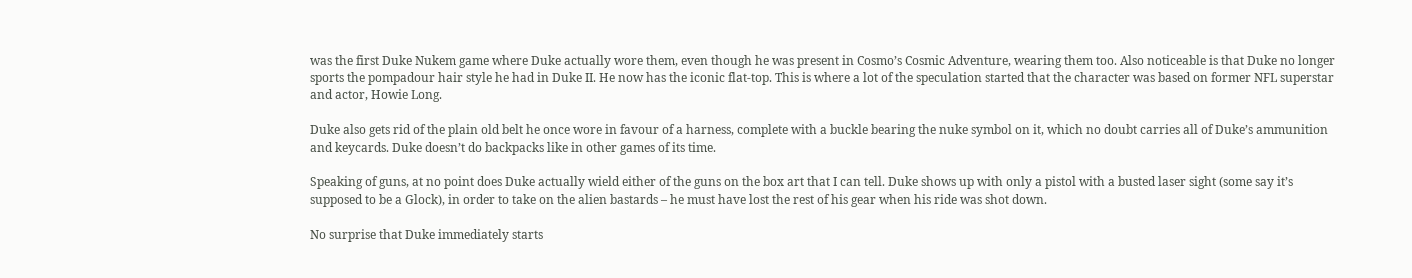was the first Duke Nukem game where Duke actually wore them, even though he was present in Cosmo’s Cosmic Adventure, wearing them too. Also noticeable is that Duke no longer sports the pompadour hair style he had in Duke II. He now has the iconic flat-top. This is where a lot of the speculation started that the character was based on former NFL superstar and actor, Howie Long.

Duke also gets rid of the plain old belt he once wore in favour of a harness, complete with a buckle bearing the nuke symbol on it, which no doubt carries all of Duke’s ammunition and keycards. Duke doesn’t do backpacks like in other games of its time.

Speaking of guns, at no point does Duke actually wield either of the guns on the box art that I can tell. Duke shows up with only a pistol with a busted laser sight (some say it’s supposed to be a Glock), in order to take on the alien bastards – he must have lost the rest of his gear when his ride was shot down.

No surprise that Duke immediately starts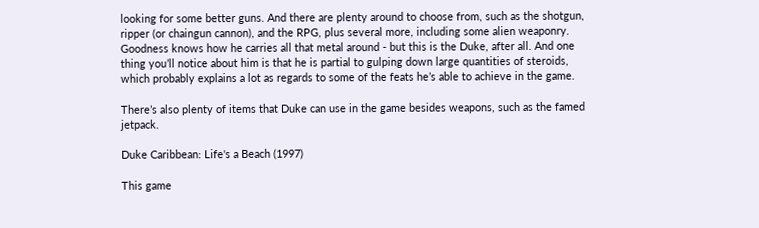looking for some better guns. And there are plenty around to choose from, such as the shotgun, ripper (or chaingun cannon), and the RPG, plus several more, including some alien weaponry. Goodness knows how he carries all that metal around - but this is the Duke, after all. And one thing you’ll notice about him is that he is partial to gulping down large quantities of steroids, which probably explains a lot as regards to some of the feats he’s able to achieve in the game.

There’s also plenty of items that Duke can use in the game besides weapons, such as the famed jetpack.

Duke Caribbean: Life's a Beach (1997)

This game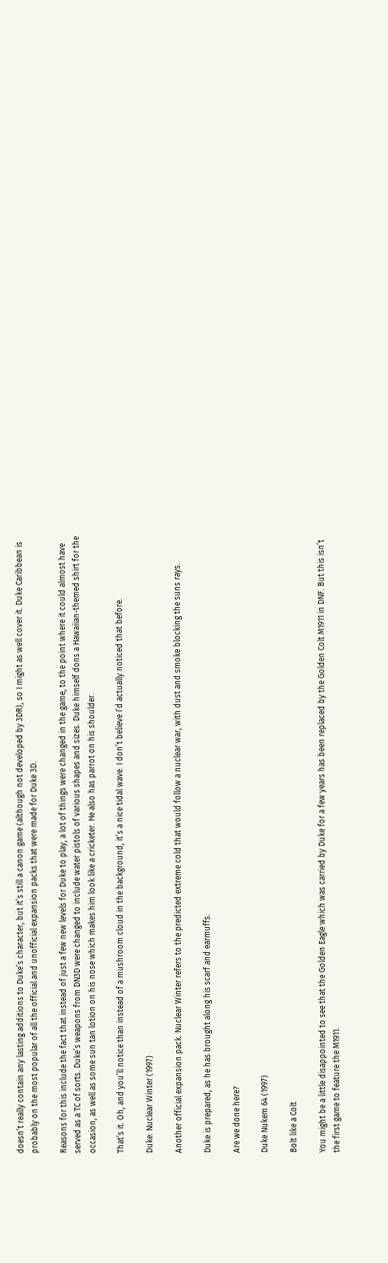doesn’t really contain any lasting additions to Duke’s character, but it’s still a canon game (although not developed by 3DR), so I might as well cover it. Duke Caribbean is probably on the most popular of all the official and unofficial expansion packs that were made for Duke 3D.

Reasons for this include the fact that instead of just a few new levels for Duke to play, a lot of things were changed in the game, to the point where it could almost have served as a TC of sorts. Duke’s weapons from DN3D were changed to include water pistols of various shapes and sizes. Duke himself dons a Hawaiian-themed shirt for the occasion, as well as some sun tan lotion on his nose which makes him look like a cricketer. He also has parrot on his shoulder.

That’s it. Oh, and you’ll notice than instead of a mushroom cloud in the background, it’s a nice tidal wave. I don’t believe I’d actually noticed that before.

Duke: Nuclear Winter (1997)

Another official expansion pack. Nuclear Winter refers to the predicted extreme cold that would follow a nuclear war, with dust and smoke blocking the suns rays.

Duke is prepared, as he has brought along his scarf and earmuffs.

Are we done here?

Duke Nukem 64 (1997)

Bolt like a Colt

You might be a little disappointed to see that the Golden Eagle which was carried by Duke for a few years has been replaced by the Golden Colt M1911 in DNF. But this isn’t the first game to feature the M1911.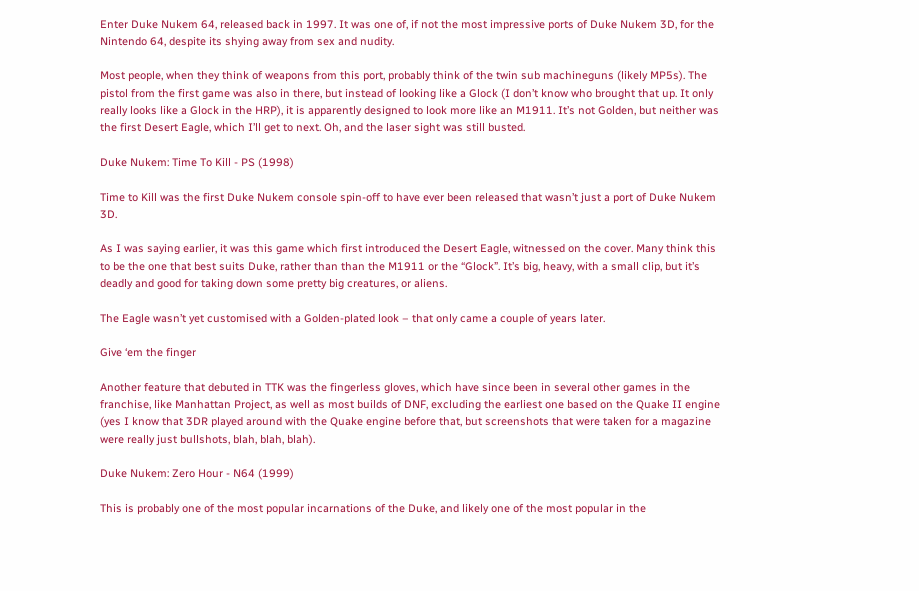Enter Duke Nukem 64, released back in 1997. It was one of, if not the most impressive ports of Duke Nukem 3D, for the Nintendo 64, despite its shying away from sex and nudity.

Most people, when they think of weapons from this port, probably think of the twin sub machineguns (likely MP5s). The pistol from the first game was also in there, but instead of looking like a Glock (I don’t know who brought that up. It only really looks like a Glock in the HRP), it is apparently designed to look more like an M1911. It’s not Golden, but neither was the first Desert Eagle, which I’ll get to next. Oh, and the laser sight was still busted.

Duke Nukem: Time To Kill - PS (1998)

Time to Kill was the first Duke Nukem console spin-off to have ever been released that wasn’t just a port of Duke Nukem 3D.

As I was saying earlier, it was this game which first introduced the Desert Eagle, witnessed on the cover. Many think this to be the one that best suits Duke, rather than than the M1911 or the “Glock”. It’s big, heavy, with a small clip, but it’s deadly and good for taking down some pretty big creatures, or aliens.

The Eagle wasn’t yet customised with a Golden-plated look – that only came a couple of years later.

Give ‘em the finger

Another feature that debuted in TTK was the fingerless gloves, which have since been in several other games in the franchise, like Manhattan Project, as well as most builds of DNF, excluding the earliest one based on the Quake II engine (yes I know that 3DR played around with the Quake engine before that, but screenshots that were taken for a magazine were really just bullshots, blah, blah, blah).

Duke Nukem: Zero Hour - N64 (1999)

This is probably one of the most popular incarnations of the Duke, and likely one of the most popular in the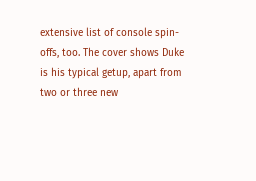extensive list of console spin-offs, too. The cover shows Duke is his typical getup, apart from two or three new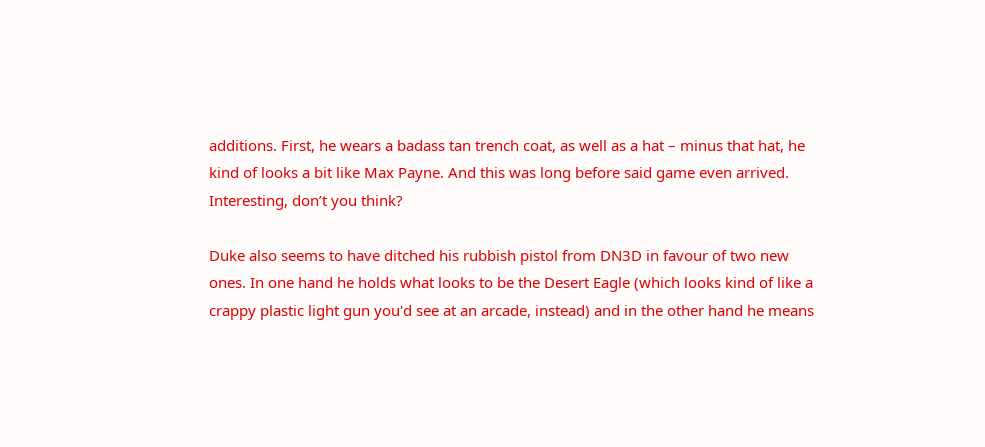additions. First, he wears a badass tan trench coat, as well as a hat – minus that hat, he kind of looks a bit like Max Payne. And this was long before said game even arrived. Interesting, don’t you think?

Duke also seems to have ditched his rubbish pistol from DN3D in favour of two new ones. In one hand he holds what looks to be the Desert Eagle (which looks kind of like a crappy plastic light gun you'd see at an arcade, instead) and in the other hand he means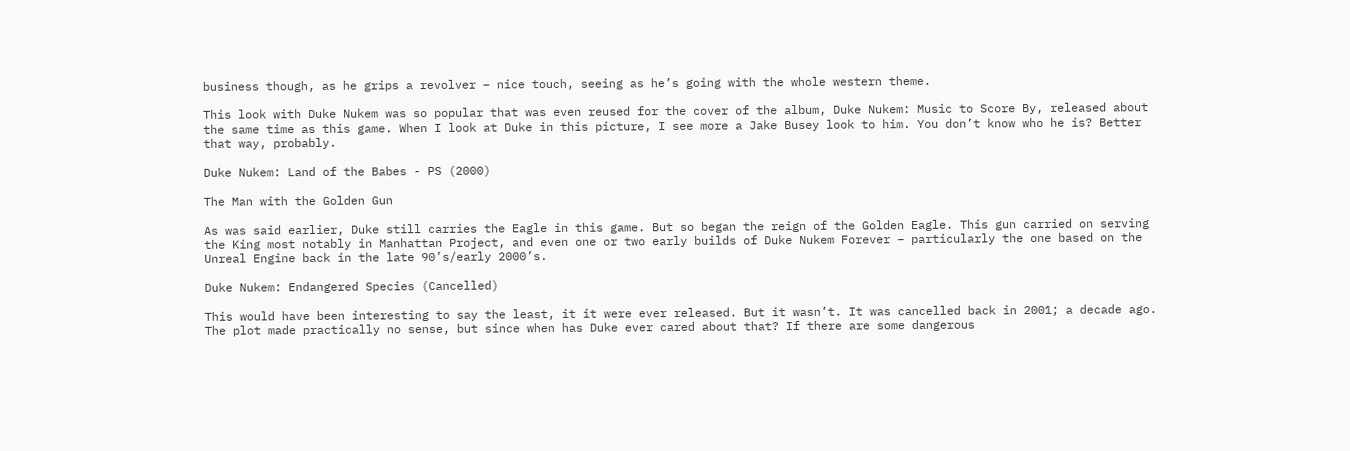business though, as he grips a revolver – nice touch, seeing as he’s going with the whole western theme.

This look with Duke Nukem was so popular that was even reused for the cover of the album, Duke Nukem: Music to Score By, released about the same time as this game. When I look at Duke in this picture, I see more a Jake Busey look to him. You don’t know who he is? Better that way, probably.

Duke Nukem: Land of the Babes - PS (2000)

The Man with the Golden Gun

As was said earlier, Duke still carries the Eagle in this game. But so began the reign of the Golden Eagle. This gun carried on serving the King most notably in Manhattan Project, and even one or two early builds of Duke Nukem Forever – particularly the one based on the Unreal Engine back in the late 90’s/early 2000’s.

Duke Nukem: Endangered Species (Cancelled)

This would have been interesting to say the least, it it were ever released. But it wasn’t. It was cancelled back in 2001; a decade ago. The plot made practically no sense, but since when has Duke ever cared about that? If there are some dangerous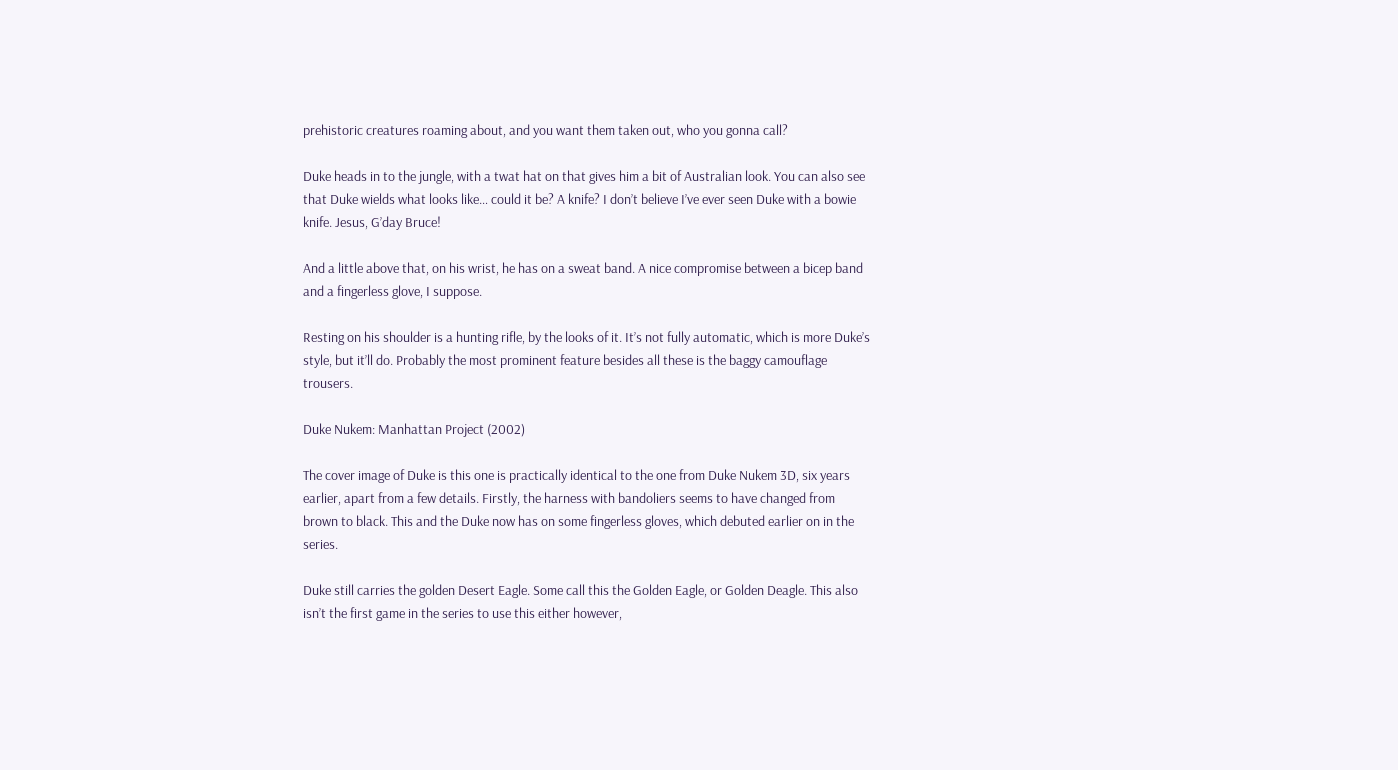prehistoric creatures roaming about, and you want them taken out, who you gonna call?

Duke heads in to the jungle, with a twat hat on that gives him a bit of Australian look. You can also see that Duke wields what looks like… could it be? A knife? I don’t believe I’ve ever seen Duke with a bowie knife. Jesus, G’day Bruce!

And a little above that, on his wrist, he has on a sweat band. A nice compromise between a bicep band and a fingerless glove, I suppose.

Resting on his shoulder is a hunting rifle, by the looks of it. It’s not fully automatic, which is more Duke’s style, but it’ll do. Probably the most prominent feature besides all these is the baggy camouflage trousers.

Duke Nukem: Manhattan Project (2002)

The cover image of Duke is this one is practically identical to the one from Duke Nukem 3D, six years earlier, apart from a few details. Firstly, the harness with bandoliers seems to have changed from brown to black. This and the Duke now has on some fingerless gloves, which debuted earlier on in the series.

Duke still carries the golden Desert Eagle. Some call this the Golden Eagle, or Golden Deagle. This also isn’t the first game in the series to use this either however,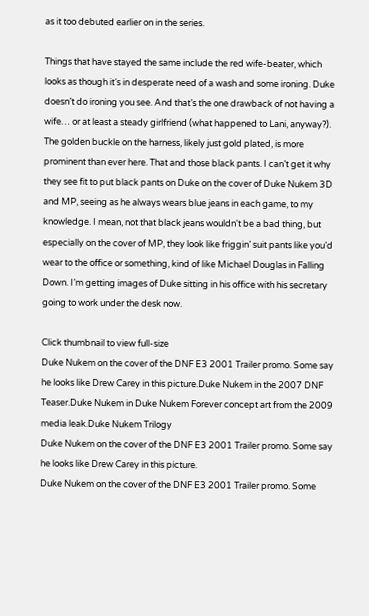as it too debuted earlier on in the series.

Things that have stayed the same include the red wife-beater, which looks as though it‘s in desperate need of a wash and some ironing. Duke doesn’t do ironing you see. And that’s the one drawback of not having a wife… or at least a steady girlfriend (what happened to Lani, anyway?). The golden buckle on the harness, likely just gold plated, is more prominent than ever here. That and those black pants. I can’t get it why they see fit to put black pants on Duke on the cover of Duke Nukem 3D and MP, seeing as he always wears blue jeans in each game, to my knowledge. I mean, not that black jeans wouldn't be a bad thing, but especially on the cover of MP, they look like friggin’ suit pants like you’d wear to the office or something, kind of like Michael Douglas in Falling Down. I’m getting images of Duke sitting in his office with his secretary going to work under the desk now.

Click thumbnail to view full-size
Duke Nukem on the cover of the DNF E3 2001 Trailer promo. Some say he looks like Drew Carey in this picture.Duke Nukem in the 2007 DNF Teaser.Duke Nukem in Duke Nukem Forever concept art from the 2009 media leak.Duke Nukem Trilogy
Duke Nukem on the cover of the DNF E3 2001 Trailer promo. Some say he looks like Drew Carey in this picture.
Duke Nukem on the cover of the DNF E3 2001 Trailer promo. Some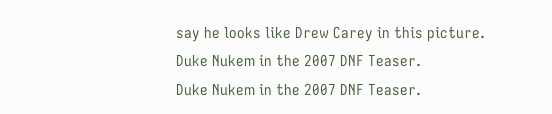say he looks like Drew Carey in this picture.
Duke Nukem in the 2007 DNF Teaser.
Duke Nukem in the 2007 DNF Teaser.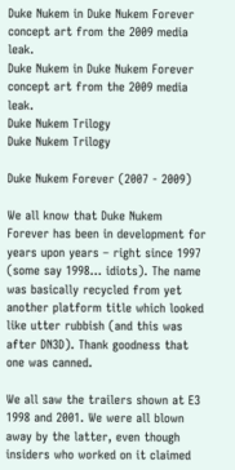Duke Nukem in Duke Nukem Forever concept art from the 2009 media leak.
Duke Nukem in Duke Nukem Forever concept art from the 2009 media leak.
Duke Nukem Trilogy
Duke Nukem Trilogy

Duke Nukem Forever (2007 - 2009)

We all know that Duke Nukem Forever has been in development for years upon years – right since 1997 (some say 1998… idiots). The name was basically recycled from yet another platform title which looked like utter rubbish (and this was after DN3D). Thank goodness that one was canned.

We all saw the trailers shown at E3 1998 and 2001. We were all blown away by the latter, even though insiders who worked on it claimed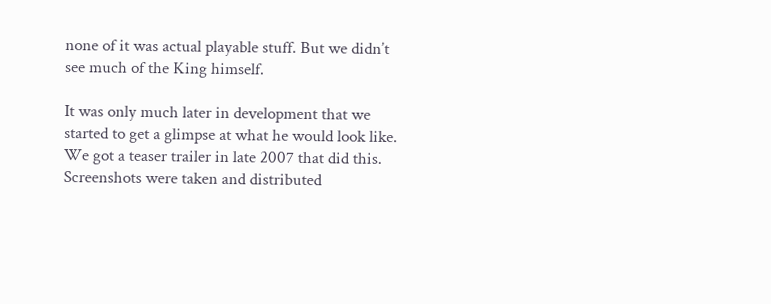none of it was actual playable stuff. But we didn’t see much of the King himself.

It was only much later in development that we started to get a glimpse at what he would look like. We got a teaser trailer in late 2007 that did this. Screenshots were taken and distributed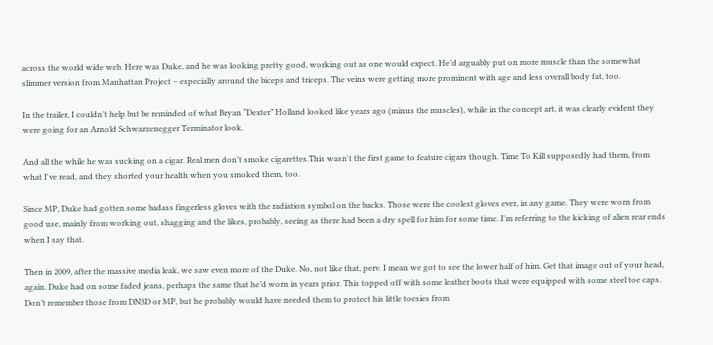across the world wide web. Here was Duke, and he was looking pretty good, working out as one would expect. He’d arguably put on more muscle than the somewhat slimmer version from Manhattan Project – especially around the biceps and triceps. The veins were getting more prominent with age and less overall body fat, too.

In the trailer, I couldn’t help but be reminded of what Bryan “Dexter” Holland looked like years ago (minus the muscles), while in the concept art, it was clearly evident they were going for an Arnold Schwarzenegger Terminator look.

And all the while he was sucking on a cigar. Real men don’t smoke cigarettes.This wasn't the first game to feature cigars though. Time To Kill supposedly had them, from what I've read, and they shorted your health when you smoked them, too.

Since MP, Duke had gotten some badass fingerless gloves with the radiation symbol on the backs. Those were the coolest gloves ever, in any game. They were worn from good use, mainly from working out, shagging and the likes, probably, seeing as there had been a dry spell for him for some time. I'm referring to the kicking of alien rear ends when I say that.

Then in 2009, after the massive media leak, we saw even more of the Duke. No, not like that, perv. I mean we got to see the lower half of him. Get that image out of your head, again. Duke had on some faded jeans, perhaps the same that he’d worn in years prior. This topped off with some leather boots that were equipped with some steel toe caps. Don’t remember those from DN3D or MP, but he probably would have needed them to protect his little toesies from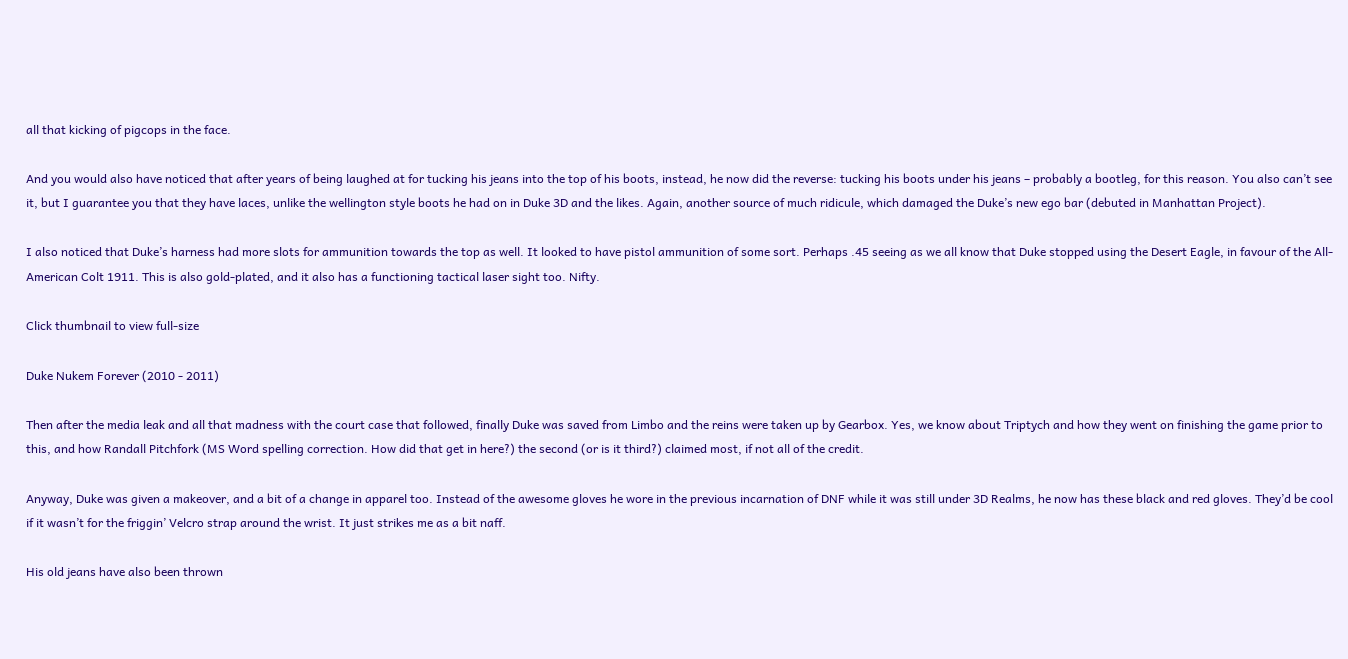all that kicking of pigcops in the face.

And you would also have noticed that after years of being laughed at for tucking his jeans into the top of his boots, instead, he now did the reverse: tucking his boots under his jeans – probably a bootleg, for this reason. You also can’t see it, but I guarantee you that they have laces, unlike the wellington style boots he had on in Duke 3D and the likes. Again, another source of much ridicule, which damaged the Duke’s new ego bar (debuted in Manhattan Project).

I also noticed that Duke’s harness had more slots for ammunition towards the top as well. It looked to have pistol ammunition of some sort. Perhaps .45 seeing as we all know that Duke stopped using the Desert Eagle, in favour of the All-American Colt 1911. This is also gold-plated, and it also has a functioning tactical laser sight too. Nifty.

Click thumbnail to view full-size

Duke Nukem Forever (2010 - 2011)

Then after the media leak and all that madness with the court case that followed, finally Duke was saved from Limbo and the reins were taken up by Gearbox. Yes, we know about Triptych and how they went on finishing the game prior to this, and how Randall Pitchfork (MS Word spelling correction. How did that get in here?) the second (or is it third?) claimed most, if not all of the credit.

Anyway, Duke was given a makeover, and a bit of a change in apparel too. Instead of the awesome gloves he wore in the previous incarnation of DNF while it was still under 3D Realms, he now has these black and red gloves. They’d be cool if it wasn’t for the friggin’ Velcro strap around the wrist. It just strikes me as a bit naff.

His old jeans have also been thrown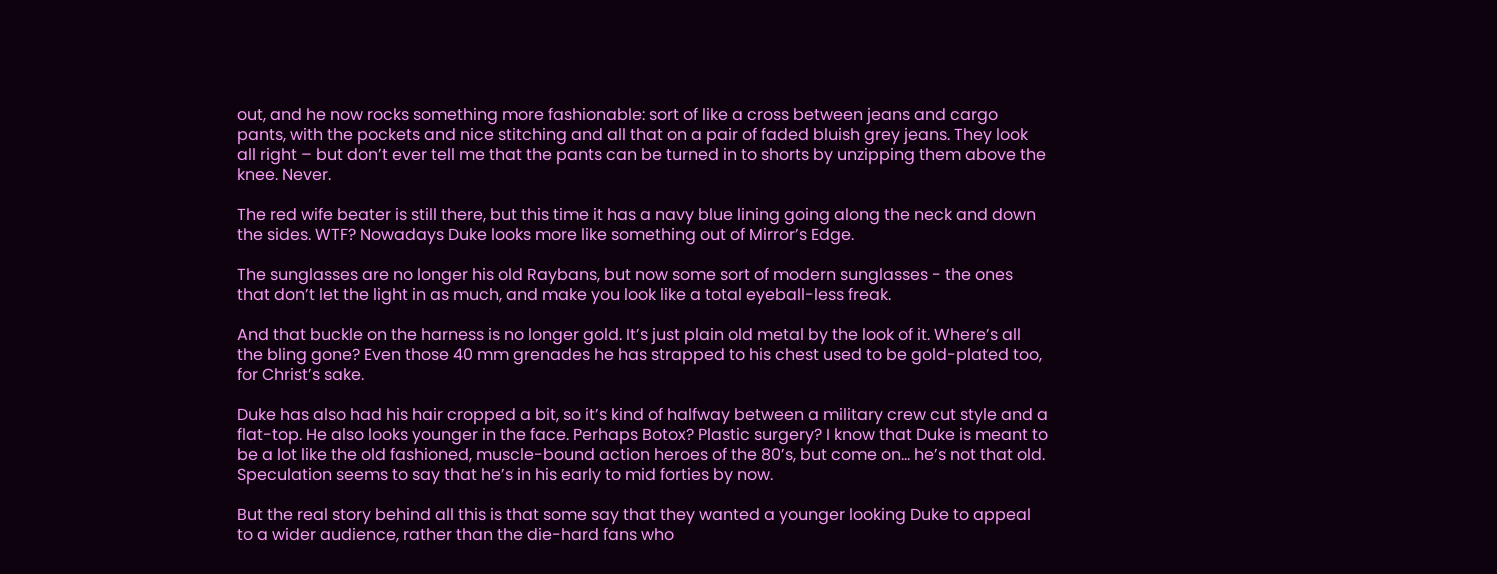out, and he now rocks something more fashionable: sort of like a cross between jeans and cargo pants, with the pockets and nice stitching and all that on a pair of faded bluish grey jeans. They look all right – but don’t ever tell me that the pants can be turned in to shorts by unzipping them above the knee. Never.

The red wife beater is still there, but this time it has a navy blue lining going along the neck and down the sides. WTF? Nowadays Duke looks more like something out of Mirror’s Edge.

The sunglasses are no longer his old Raybans, but now some sort of modern sunglasses - the ones that don’t let the light in as much, and make you look like a total eyeball-less freak.

And that buckle on the harness is no longer gold. It’s just plain old metal by the look of it. Where’s all the bling gone? Even those 40 mm grenades he has strapped to his chest used to be gold-plated too, for Christ’s sake.

Duke has also had his hair cropped a bit, so it’s kind of halfway between a military crew cut style and a flat-top. He also looks younger in the face. Perhaps Botox? Plastic surgery? I know that Duke is meant to be a lot like the old fashioned, muscle-bound action heroes of the 80’s, but come on… he’s not that old. Speculation seems to say that he’s in his early to mid forties by now.

But the real story behind all this is that some say that they wanted a younger looking Duke to appeal to a wider audience, rather than the die-hard fans who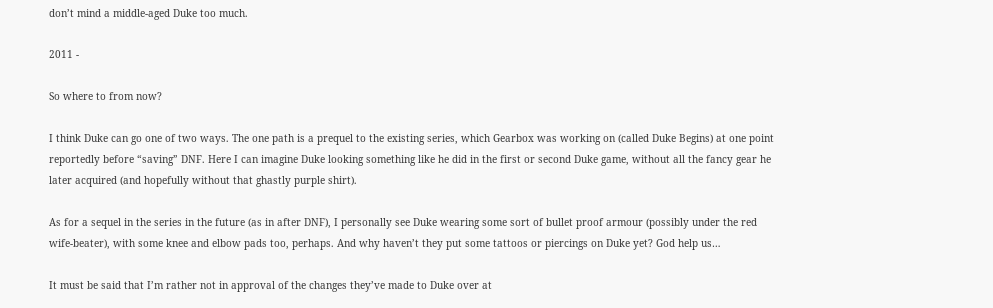don’t mind a middle-aged Duke too much.

2011 -

So where to from now?

I think Duke can go one of two ways. The one path is a prequel to the existing series, which Gearbox was working on (called Duke Begins) at one point reportedly before “saving” DNF. Here I can imagine Duke looking something like he did in the first or second Duke game, without all the fancy gear he later acquired (and hopefully without that ghastly purple shirt).

As for a sequel in the series in the future (as in after DNF), I personally see Duke wearing some sort of bullet proof armour (possibly under the red wife-beater), with some knee and elbow pads too, perhaps. And why haven’t they put some tattoos or piercings on Duke yet? God help us…

It must be said that I’m rather not in approval of the changes they’ve made to Duke over at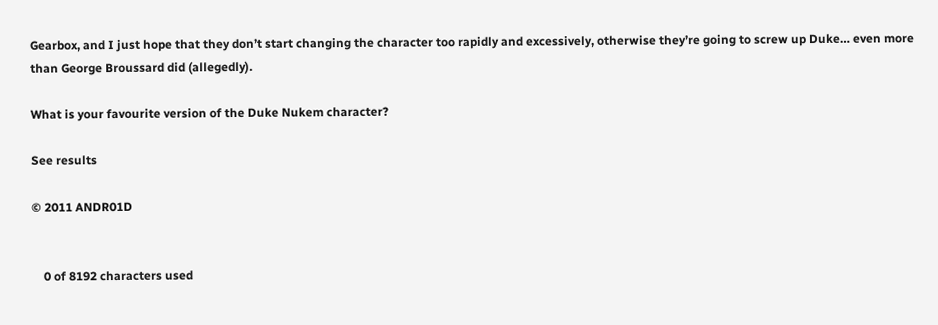Gearbox, and I just hope that they don’t start changing the character too rapidly and excessively, otherwise they’re going to screw up Duke… even more than George Broussard did (allegedly).

What is your favourite version of the Duke Nukem character?

See results

© 2011 ANDR01D


    0 of 8192 characters used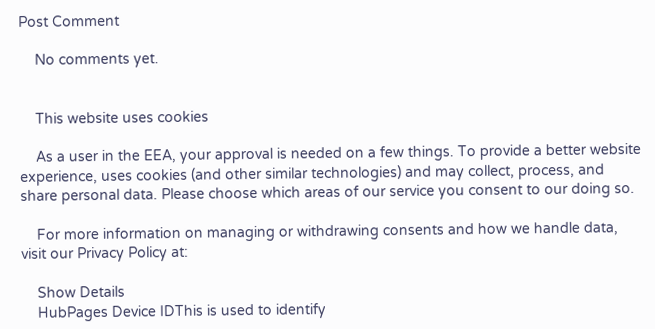Post Comment

    No comments yet.


    This website uses cookies

    As a user in the EEA, your approval is needed on a few things. To provide a better website experience, uses cookies (and other similar technologies) and may collect, process, and share personal data. Please choose which areas of our service you consent to our doing so.

    For more information on managing or withdrawing consents and how we handle data, visit our Privacy Policy at:

    Show Details
    HubPages Device IDThis is used to identify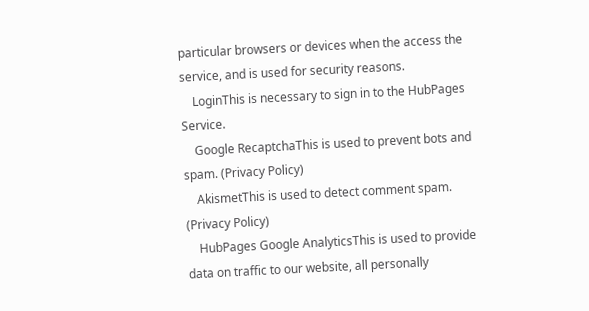particular browsers or devices when the access the service, and is used for security reasons.
    LoginThis is necessary to sign in to the HubPages Service.
    Google RecaptchaThis is used to prevent bots and spam. (Privacy Policy)
    AkismetThis is used to detect comment spam. (Privacy Policy)
    HubPages Google AnalyticsThis is used to provide data on traffic to our website, all personally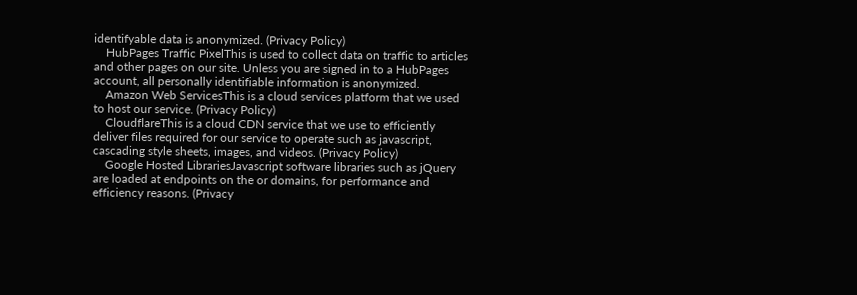identifyable data is anonymized. (Privacy Policy)
    HubPages Traffic PixelThis is used to collect data on traffic to articles and other pages on our site. Unless you are signed in to a HubPages account, all personally identifiable information is anonymized.
    Amazon Web ServicesThis is a cloud services platform that we used to host our service. (Privacy Policy)
    CloudflareThis is a cloud CDN service that we use to efficiently deliver files required for our service to operate such as javascript, cascading style sheets, images, and videos. (Privacy Policy)
    Google Hosted LibrariesJavascript software libraries such as jQuery are loaded at endpoints on the or domains, for performance and efficiency reasons. (Privacy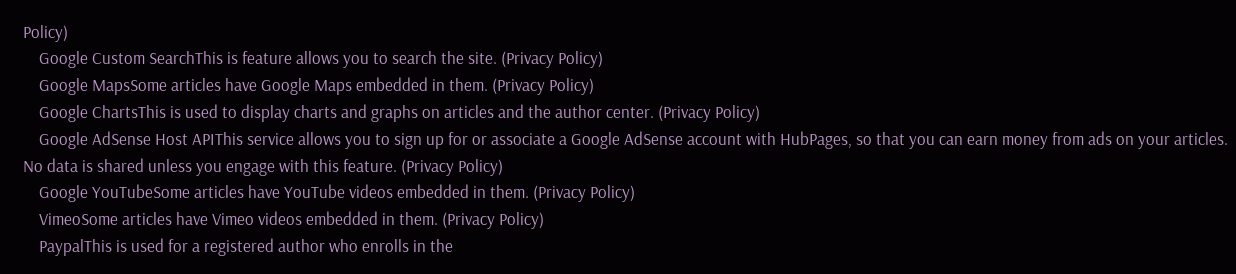Policy)
    Google Custom SearchThis is feature allows you to search the site. (Privacy Policy)
    Google MapsSome articles have Google Maps embedded in them. (Privacy Policy)
    Google ChartsThis is used to display charts and graphs on articles and the author center. (Privacy Policy)
    Google AdSense Host APIThis service allows you to sign up for or associate a Google AdSense account with HubPages, so that you can earn money from ads on your articles. No data is shared unless you engage with this feature. (Privacy Policy)
    Google YouTubeSome articles have YouTube videos embedded in them. (Privacy Policy)
    VimeoSome articles have Vimeo videos embedded in them. (Privacy Policy)
    PaypalThis is used for a registered author who enrolls in the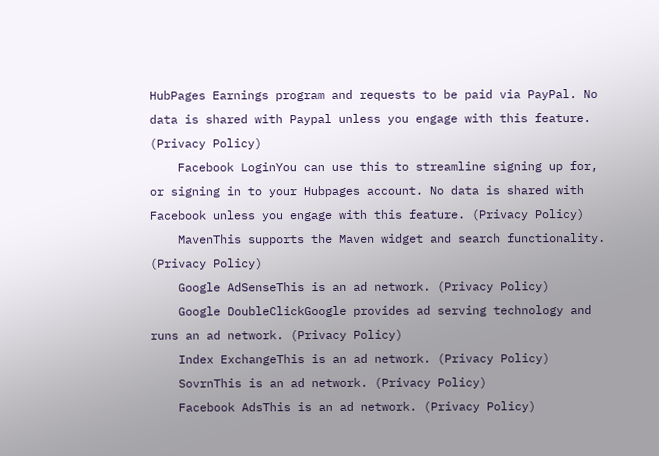HubPages Earnings program and requests to be paid via PayPal. No data is shared with Paypal unless you engage with this feature. (Privacy Policy)
    Facebook LoginYou can use this to streamline signing up for, or signing in to your Hubpages account. No data is shared with Facebook unless you engage with this feature. (Privacy Policy)
    MavenThis supports the Maven widget and search functionality. (Privacy Policy)
    Google AdSenseThis is an ad network. (Privacy Policy)
    Google DoubleClickGoogle provides ad serving technology and runs an ad network. (Privacy Policy)
    Index ExchangeThis is an ad network. (Privacy Policy)
    SovrnThis is an ad network. (Privacy Policy)
    Facebook AdsThis is an ad network. (Privacy Policy)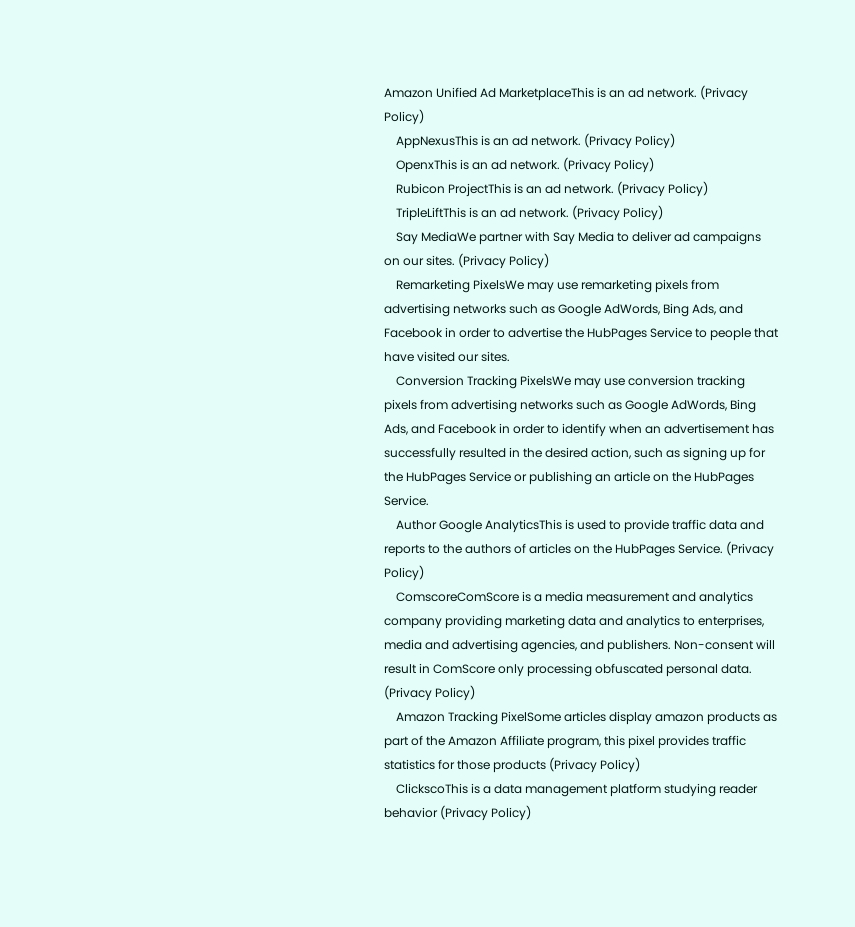Amazon Unified Ad MarketplaceThis is an ad network. (Privacy Policy)
    AppNexusThis is an ad network. (Privacy Policy)
    OpenxThis is an ad network. (Privacy Policy)
    Rubicon ProjectThis is an ad network. (Privacy Policy)
    TripleLiftThis is an ad network. (Privacy Policy)
    Say MediaWe partner with Say Media to deliver ad campaigns on our sites. (Privacy Policy)
    Remarketing PixelsWe may use remarketing pixels from advertising networks such as Google AdWords, Bing Ads, and Facebook in order to advertise the HubPages Service to people that have visited our sites.
    Conversion Tracking PixelsWe may use conversion tracking pixels from advertising networks such as Google AdWords, Bing Ads, and Facebook in order to identify when an advertisement has successfully resulted in the desired action, such as signing up for the HubPages Service or publishing an article on the HubPages Service.
    Author Google AnalyticsThis is used to provide traffic data and reports to the authors of articles on the HubPages Service. (Privacy Policy)
    ComscoreComScore is a media measurement and analytics company providing marketing data and analytics to enterprises, media and advertising agencies, and publishers. Non-consent will result in ComScore only processing obfuscated personal data. (Privacy Policy)
    Amazon Tracking PixelSome articles display amazon products as part of the Amazon Affiliate program, this pixel provides traffic statistics for those products (Privacy Policy)
    ClickscoThis is a data management platform studying reader behavior (Privacy Policy)